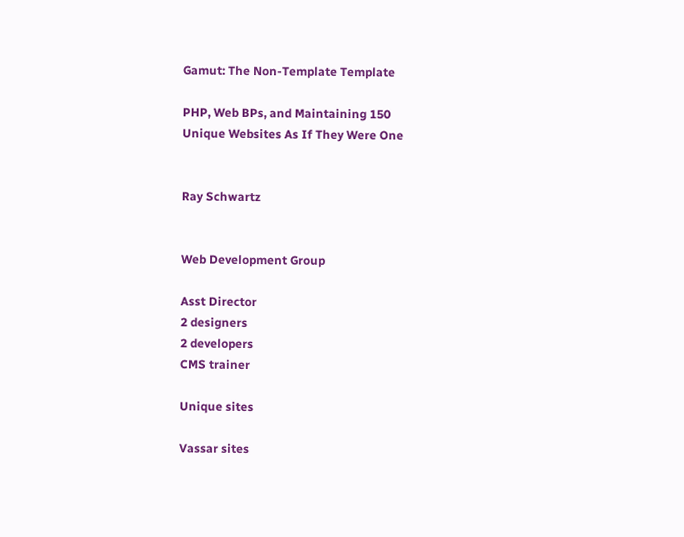Gamut: The Non-Template Template

PHP, Web BPs, and Maintaining 150
Unique Websites As If They Were One


Ray Schwartz


Web Development Group

Asst Director
2 designers
2 developers
CMS trainer

Unique sites

Vassar sites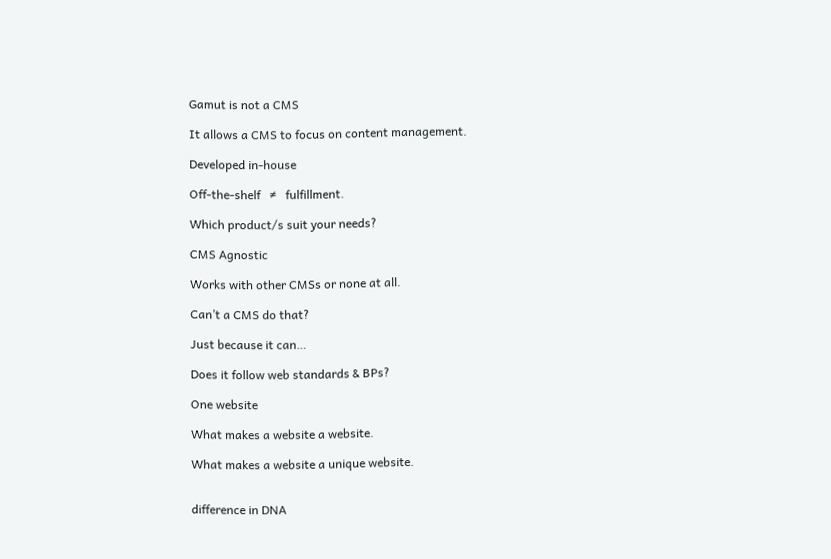Gamut is not a CMS

It allows a CMS to focus on content management.

Developed in-house

Off-the-shelf   ≠   fulfillment.

Which product/s suit your needs?

CMS Agnostic

Works with other CMSs or none at all.

Can’t a CMS do that?

Just because it can…

Does it follow web standards & BPs?

One website

What makes a website a website.

What makes a website a unique website.


difference in DNA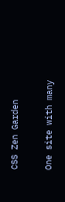CSS Zen Garden

One site with many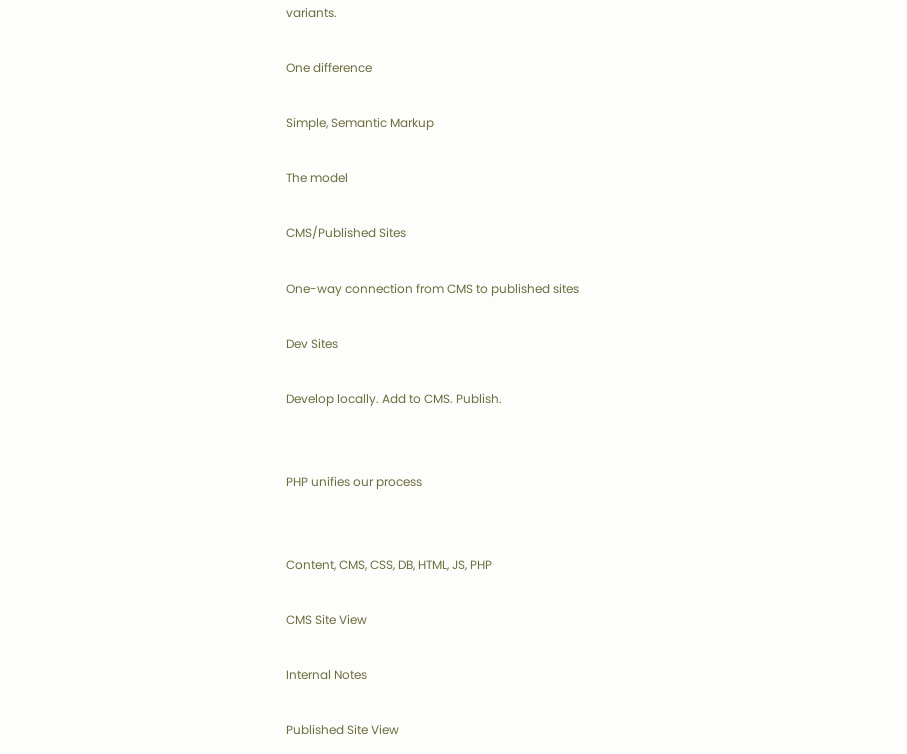variants.

One difference

Simple, Semantic Markup

The model

CMS/Published Sites

One-way connection from CMS to published sites

Dev Sites

Develop locally. Add to CMS. Publish.


PHP unifies our process


Content, CMS, CSS, DB, HTML, JS, PHP

CMS Site View

Internal Notes

Published Site View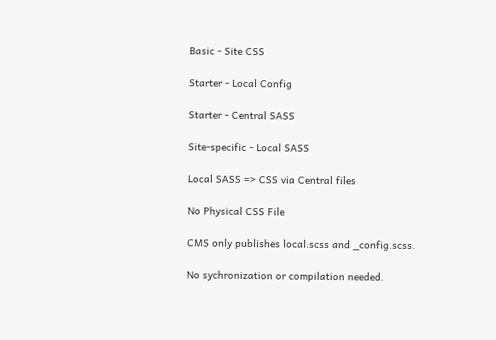Basic - Site CSS

Starter - Local Config

Starter - Central SASS

Site-specific - Local SASS

Local SASS => CSS via Central files

No Physical CSS File

CMS only publishes local.scss and _config.scss.

No sychronization or compilation needed.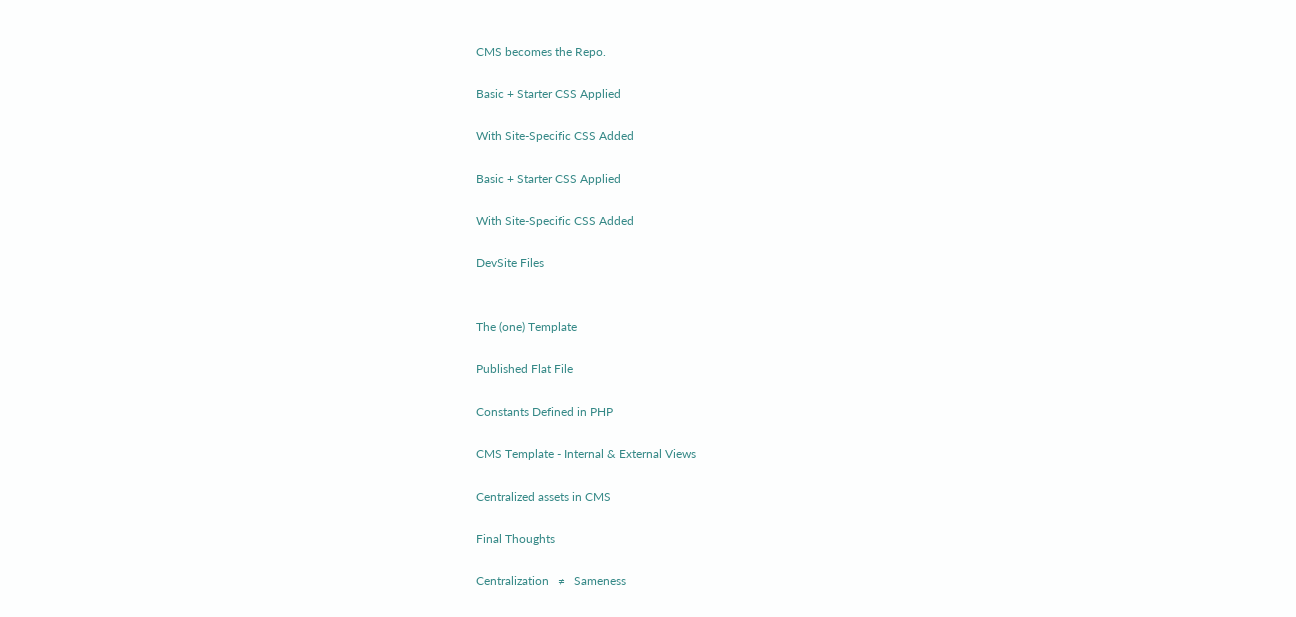CMS becomes the Repo.

Basic + Starter CSS Applied

With Site-Specific CSS Added

Basic + Starter CSS Applied

With Site-Specific CSS Added

DevSite Files


The (one) Template

Published Flat File

Constants Defined in PHP

CMS Template - Internal & External Views

Centralized assets in CMS

Final Thoughts

Centralization   ≠   Sameness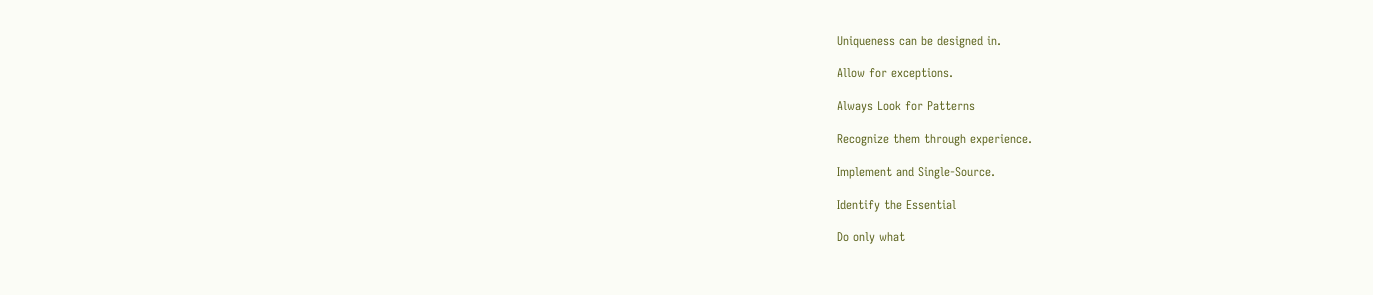Uniqueness can be designed in.

Allow for exceptions.

Always Look for Patterns

Recognize them through experience.

Implement and Single-Source.

Identify the Essential

Do only what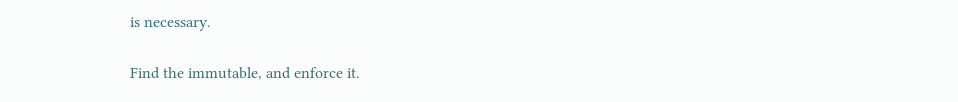is necessary.

Find the immutable, and enforce it.